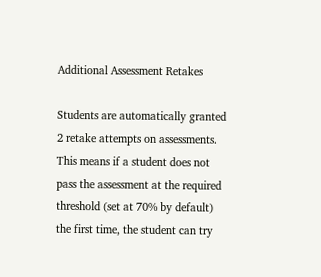Additional Assessment Retakes

Students are automatically granted 2 retake attempts on assessments. This means if a student does not pass the assessment at the required threshold (set at 70% by default) the first time, the student can try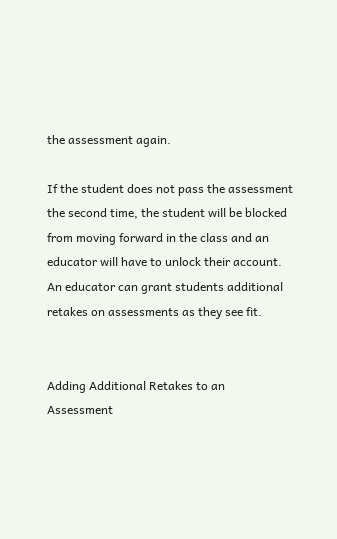the assessment again.

If the student does not pass the assessment the second time, the student will be blocked from moving forward in the class and an educator will have to unlock their account. An educator can grant students additional retakes on assessments as they see fit.


Adding Additional Retakes to an Assessment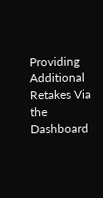Providing Additional Retakes Via the Dashboard